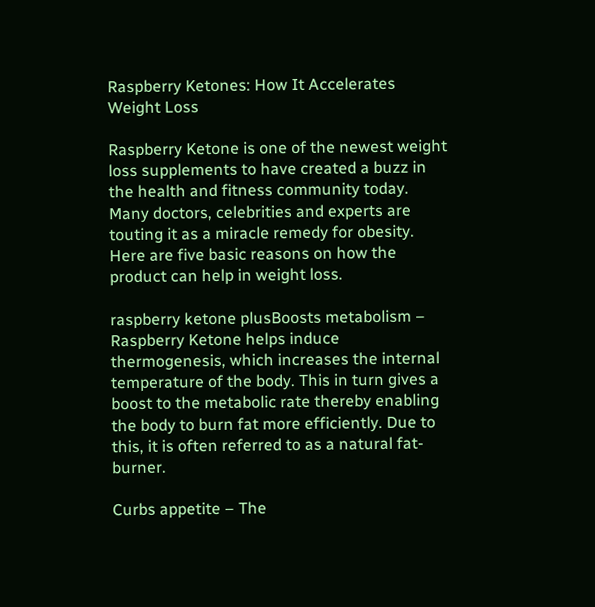Raspberry Ketones: How It Accelerates Weight Loss

Raspberry Ketone is one of the newest weight loss supplements to have created a buzz in the health and fitness community today. Many doctors, celebrities and experts are touting it as a miracle remedy for obesity. Here are five basic reasons on how the product can help in weight loss.

raspberry ketone plusBoosts metabolism – Raspberry Ketone helps induce thermogenesis, which increases the internal temperature of the body. This in turn gives a boost to the metabolic rate thereby enabling the body to burn fat more efficiently. Due to this, it is often referred to as a natural fat-burner.

Curbs appetite – The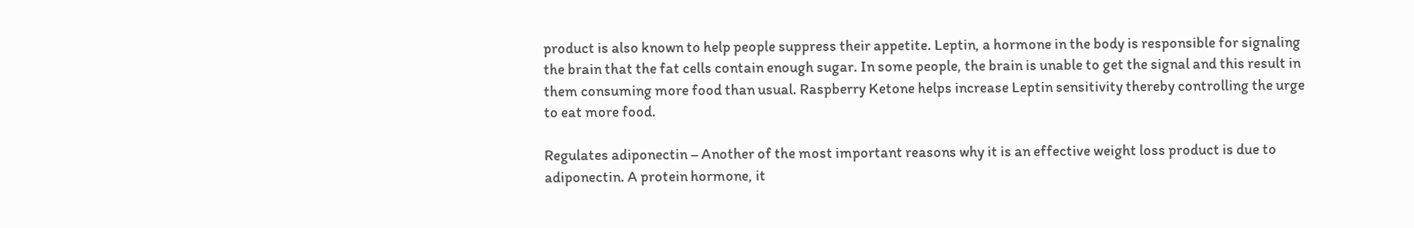product is also known to help people suppress their appetite. Leptin, a hormone in the body is responsible for signaling the brain that the fat cells contain enough sugar. In some people, the brain is unable to get the signal and this result in them consuming more food than usual. Raspberry Ketone helps increase Leptin sensitivity thereby controlling the urge to eat more food.

Regulates adiponectin – Another of the most important reasons why it is an effective weight loss product is due to adiponectin. A protein hormone, it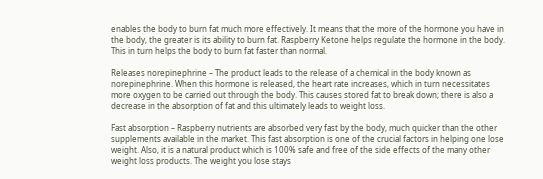enables the body to burn fat much more effectively. It means that the more of the hormone you have in the body, the greater is its ability to burn fat. Raspberry Ketone helps regulate the hormone in the body. This in turn helps the body to burn fat faster than normal.

Releases norepinephrine – The product leads to the release of a chemical in the body known as norepinephrine. When this hormone is released, the heart rate increases, which in turn necessitates more oxygen to be carried out through the body. This causes stored fat to break down; there is also a decrease in the absorption of fat and this ultimately leads to weight loss.

Fast absorption – Raspberry nutrients are absorbed very fast by the body, much quicker than the other supplements available in the market. This fast absorption is one of the crucial factors in helping one lose weight. Also, it is a natural product which is 100% safe and free of the side effects of the many other weight loss products. The weight you lose stays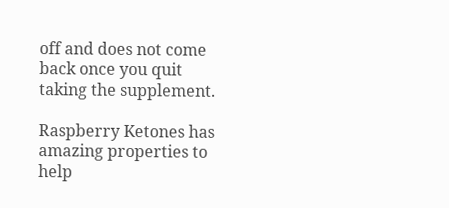off and does not come back once you quit taking the supplement.

Raspberry Ketones has amazing properties to help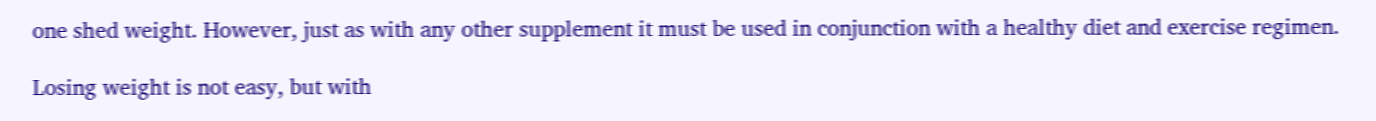one shed weight. However, just as with any other supplement it must be used in conjunction with a healthy diet and exercise regimen.

Losing weight is not easy, but with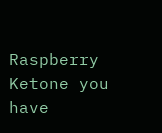Raspberry Ketone you have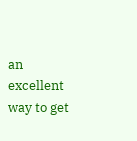an excellent way to get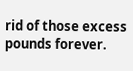rid of those excess pounds forever.